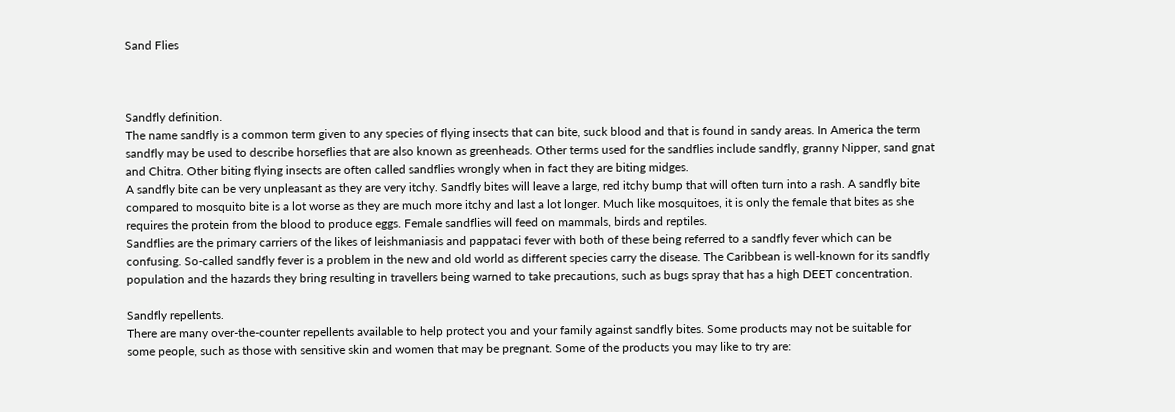Sand Flies



Sandfly definition.
The name sandfly is a common term given to any species of flying insects that can bite, suck blood and that is found in sandy areas. In America the term sandfly may be used to describe horseflies that are also known as greenheads. Other terms used for the sandflies include sandfly, granny Nipper, sand gnat and Chitra. Other biting flying insects are often called sandflies wrongly when in fact they are biting midges.
A sandfly bite can be very unpleasant as they are very itchy. Sandfly bites will leave a large, red itchy bump that will often turn into a rash. A sandfly bite compared to mosquito bite is a lot worse as they are much more itchy and last a lot longer. Much like mosquitoes, it is only the female that bites as she requires the protein from the blood to produce eggs. Female sandflies will feed on mammals, birds and reptiles.
Sandflies are the primary carriers of the likes of leishmaniasis and pappataci fever with both of these being referred to a sandfly fever which can be confusing. So-called sandfly fever is a problem in the new and old world as different species carry the disease. The Caribbean is well-known for its sandfly population and the hazards they bring resulting in travellers being warned to take precautions, such as bugs spray that has a high DEET concentration.

Sandfly repellents.
There are many over-the-counter repellents available to help protect you and your family against sandfly bites. Some products may not be suitable for some people, such as those with sensitive skin and women that may be pregnant. Some of the products you may like to try are: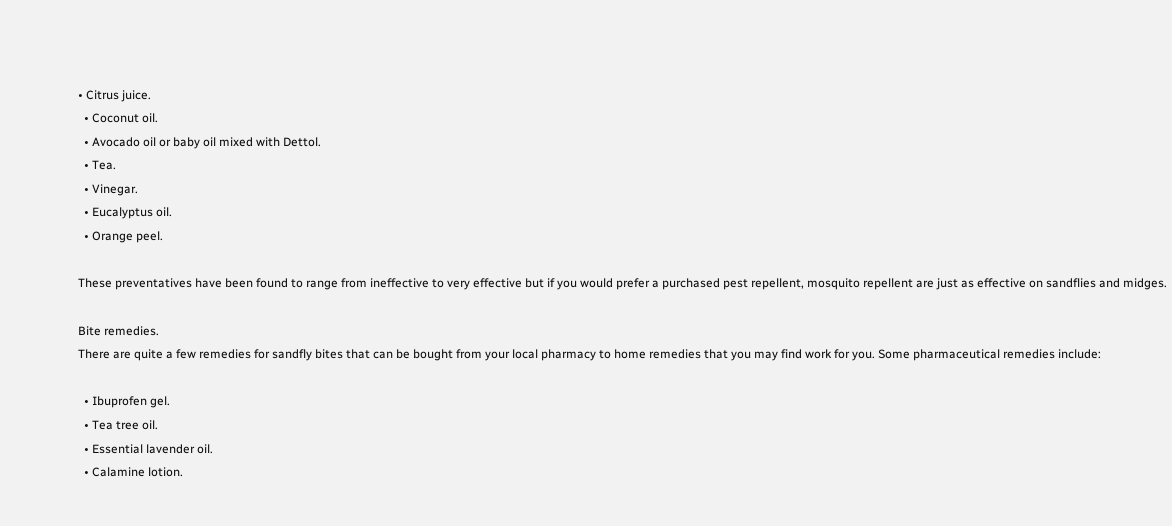• Citrus juice.
  • Coconut oil.
  • Avocado oil or baby oil mixed with Dettol.
  • Tea.
  • Vinegar.
  • Eucalyptus oil.
  • Orange peel.

These preventatives have been found to range from ineffective to very effective but if you would prefer a purchased pest repellent, mosquito repellent are just as effective on sandflies and midges.

Bite remedies.
There are quite a few remedies for sandfly bites that can be bought from your local pharmacy to home remedies that you may find work for you. Some pharmaceutical remedies include:

  • Ibuprofen gel.
  • Tea tree oil.
  • Essential lavender oil.
  • Calamine lotion.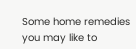Some home remedies you may like to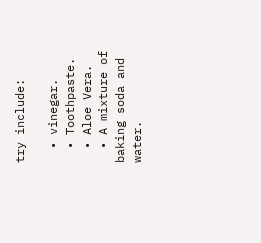try include:

  • vinegar.
  • Toothpaste.
  • Aloe Vera.
  • A mixture of baking soda and water.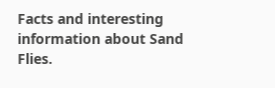Facts and interesting information about Sand Flies.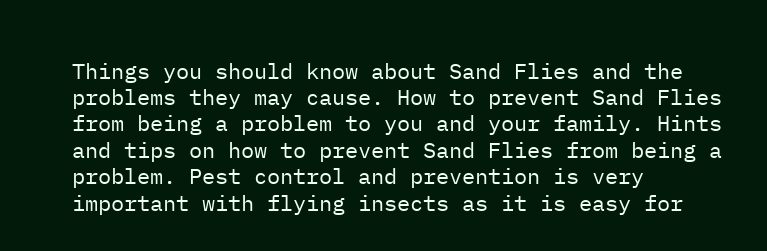Things you should know about Sand Flies and the problems they may cause. How to prevent Sand Flies from being a problem to you and your family. Hints and tips on how to prevent Sand Flies from being a problem. Pest control and prevention is very important with flying insects as it is easy for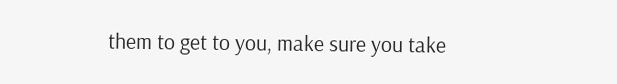them to get to you, make sure you take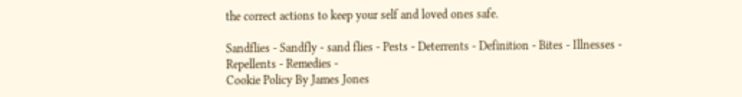the correct actions to keep your self and loved ones safe.

Sandflies - Sandfly - sand flies - Pests - Deterrents - Definition - Bites - Illnesses - Repellents - Remedies -
Cookie Policy By James Jones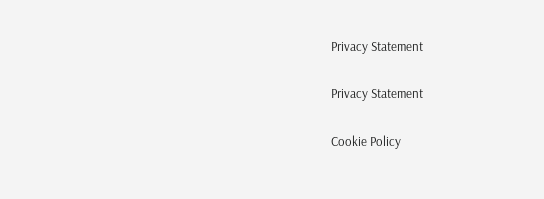Privacy Statement

Privacy Statement

Cookie Policy